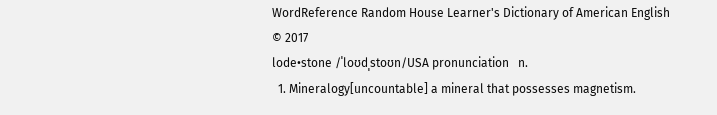WordReference Random House Learner's Dictionary of American English © 2017
lode•stone /ˈloʊdˌstoʊn/USA pronunciation   n.
  1. Mineralogy[uncountable] a mineral that possesses magnetism.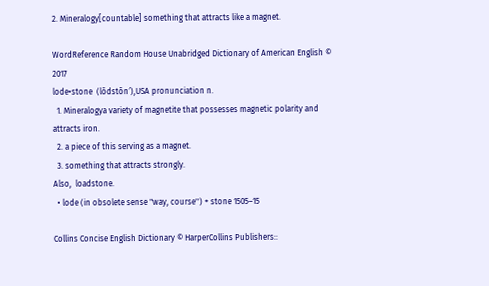2. Mineralogy[countable] something that attracts like a magnet.

WordReference Random House Unabridged Dictionary of American English © 2017
lode•stone  (lōdstōn′),USA pronunciation n.
  1. Mineralogya variety of magnetite that possesses magnetic polarity and attracts iron.
  2. a piece of this serving as a magnet.
  3. something that attracts strongly.
Also,  loadstone.
  • lode (in obsolete sense "way, course'') + stone 1505–15

Collins Concise English Dictionary © HarperCollins Publishers::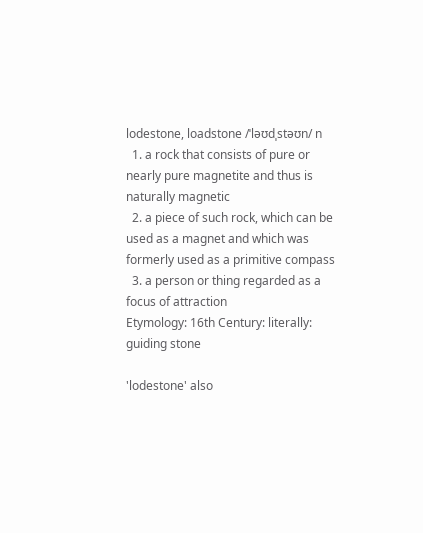lodestone, loadstone /ˈləʊdˌstəʊn/ n
  1. a rock that consists of pure or nearly pure magnetite and thus is naturally magnetic
  2. a piece of such rock, which can be used as a magnet and which was formerly used as a primitive compass
  3. a person or thing regarded as a focus of attraction
Etymology: 16th Century: literally: guiding stone

'lodestone' also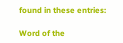found in these entries:

Word of the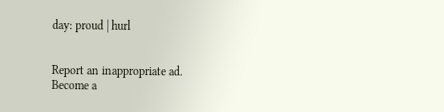day: proud | hurl


Report an inappropriate ad.
Become a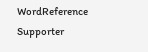WordReference Supporter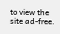to view the site ad-free.